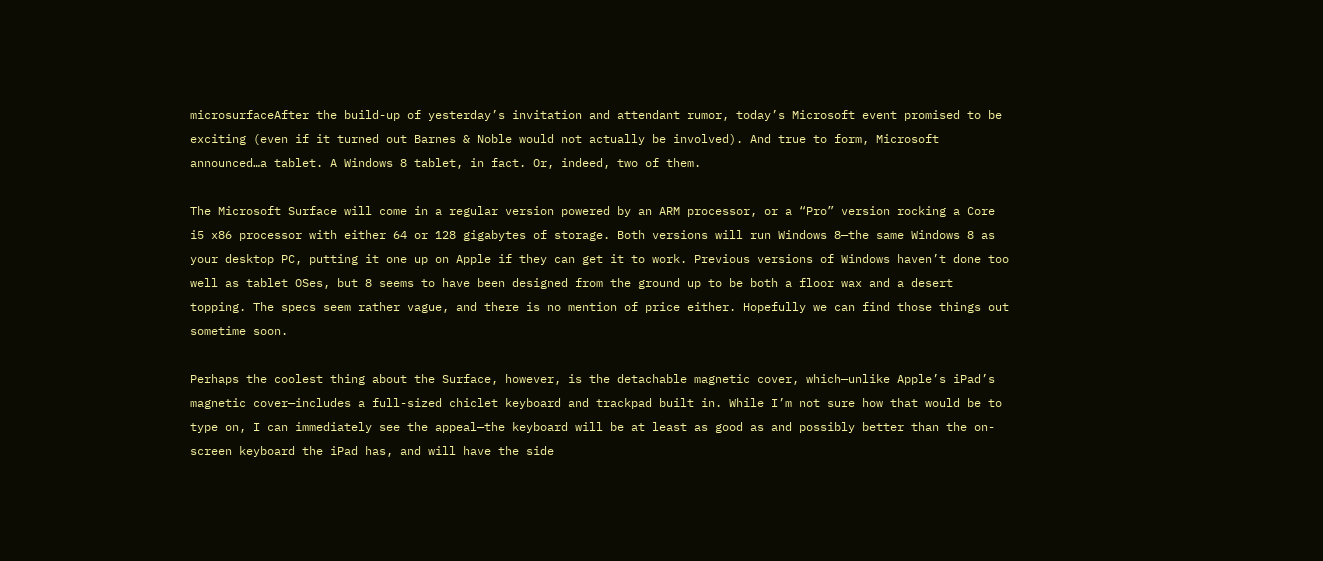microsurfaceAfter the build-up of yesterday’s invitation and attendant rumor, today’s Microsoft event promised to be exciting (even if it turned out Barnes & Noble would not actually be involved). And true to form, Microsoft announced…a tablet. A Windows 8 tablet, in fact. Or, indeed, two of them.

The Microsoft Surface will come in a regular version powered by an ARM processor, or a “Pro” version rocking a Core i5 x86 processor with either 64 or 128 gigabytes of storage. Both versions will run Windows 8—the same Windows 8 as your desktop PC, putting it one up on Apple if they can get it to work. Previous versions of Windows haven’t done too well as tablet OSes, but 8 seems to have been designed from the ground up to be both a floor wax and a desert topping. The specs seem rather vague, and there is no mention of price either. Hopefully we can find those things out sometime soon.

Perhaps the coolest thing about the Surface, however, is the detachable magnetic cover, which—unlike Apple’s iPad’s magnetic cover—includes a full-sized chiclet keyboard and trackpad built in. While I’m not sure how that would be to type on, I can immediately see the appeal—the keyboard will be at least as good as and possibly better than the on-screen keyboard the iPad has, and will have the side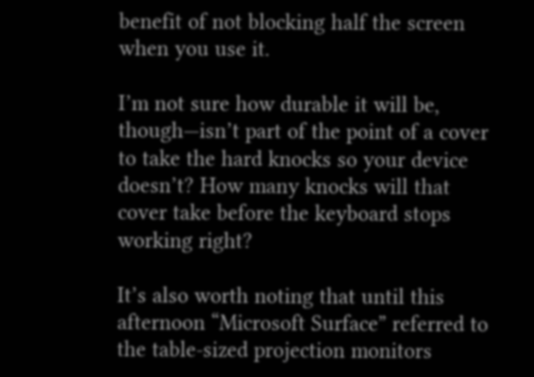benefit of not blocking half the screen when you use it.

I’m not sure how durable it will be, though—isn’t part of the point of a cover to take the hard knocks so your device doesn’t? How many knocks will that cover take before the keyboard stops working right?

It’s also worth noting that until this afternoon “Microsoft Surface” referred to the table-sized projection monitors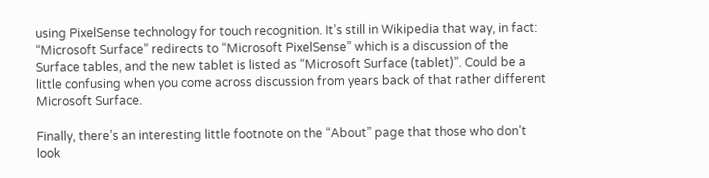using PixelSense technology for touch recognition. It’s still in Wikipedia that way, in fact: “Microsoft Surface” redirects to “Microsoft PixelSense” which is a discussion of the Surface tables, and the new tablet is listed as “Microsoft Surface (tablet)”. Could be a little confusing when you come across discussion from years back of that rather different Microsoft Surface.

Finally, there’s an interesting little footnote on the “About” page that those who don’t look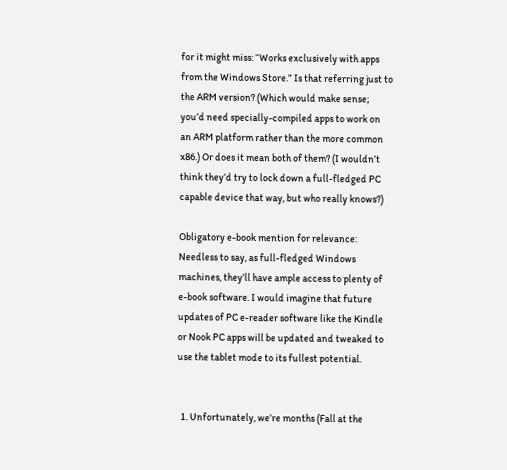for it might miss: “Works exclusively with apps from the Windows Store.” Is that referring just to the ARM version? (Which would make sense; you’d need specially-compiled apps to work on an ARM platform rather than the more common x86.) Or does it mean both of them? (I wouldn’t think they’d try to lock down a full-fledged PC capable device that way, but who really knows?)

Obligatory e-book mention for relevance: Needless to say, as full-fledged Windows machines, they’ll have ample access to plenty of e-book software. I would imagine that future updates of PC e-reader software like the Kindle or Nook PC apps will be updated and tweaked to use the tablet mode to its fullest potential.


  1. Unfortunately, we’re months (Fall at the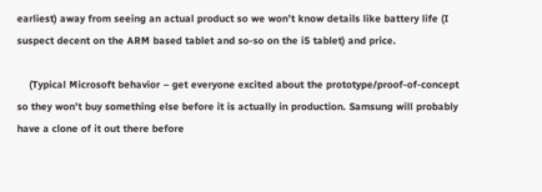earliest) away from seeing an actual product so we won’t know details like battery life (I suspect decent on the ARM based tablet and so-so on the i5 tablet) and price.

    (Typical Microsoft behavior – get everyone excited about the prototype/proof-of-concept so they won’t buy something else before it is actually in production. Samsung will probably have a clone of it out there before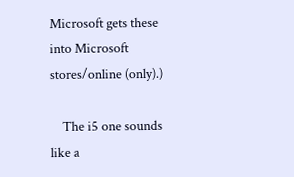Microsoft gets these into Microsoft stores/online (only).)

    The i5 one sounds like a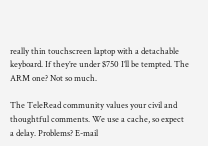really thin touchscreen laptop with a detachable keyboard. If they’re under $750 I’ll be tempted. The ARM one? Not so much.

The TeleRead community values your civil and thoughtful comments. We use a cache, so expect a delay. Problems? E-mail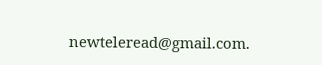newteleread@gmail.com.